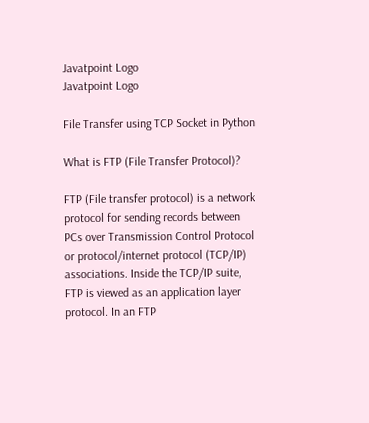Javatpoint Logo
Javatpoint Logo

File Transfer using TCP Socket in Python

What is FTP (File Transfer Protocol)?

FTP (File transfer protocol) is a network protocol for sending records between PCs over Transmission Control Protocol or protocol/internet protocol (TCP/IP) associations. Inside the TCP/IP suite, FTP is viewed as an application layer protocol. In an FTP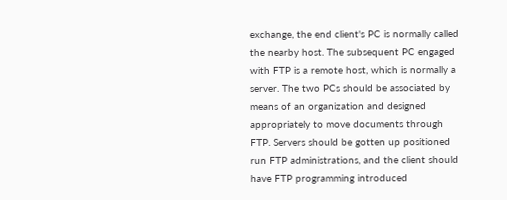exchange, the end client's PC is normally called the nearby host. The subsequent PC engaged with FTP is a remote host, which is normally a server. The two PCs should be associated by means of an organization and designed appropriately to move documents through FTP. Servers should be gotten up positioned run FTP administrations, and the client should have FTP programming introduced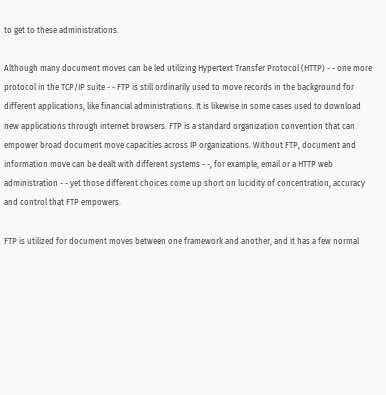to get to these administrations.

Although many document moves can be led utilizing Hypertext Transfer Protocol (HTTP) - - one more protocol in the TCP/IP suite - - FTP is still ordinarily used to move records in the background for different applications, like financial administrations. It is likewise in some cases used to download new applications through internet browsers. FTP is a standard organization convention that can empower broad document move capacities across IP organizations. Without FTP, document and information move can be dealt with different systems - -, for example, email or a HTTP web administration - - yet those different choices come up short on lucidity of concentration, accuracy and control that FTP empowers.

FTP is utilized for document moves between one framework and another, and it has a few normal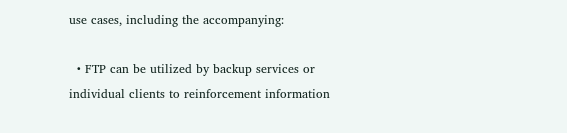use cases, including the accompanying:

  • FTP can be utilized by backup services or individual clients to reinforcement information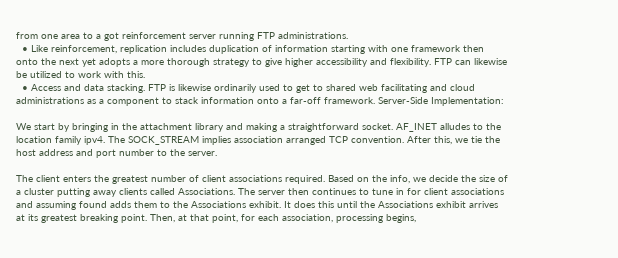from one area to a got reinforcement server running FTP administrations.
  • Like reinforcement, replication includes duplication of information starting with one framework then onto the next yet adopts a more thorough strategy to give higher accessibility and flexibility. FTP can likewise be utilized to work with this.
  • Access and data stacking. FTP is likewise ordinarily used to get to shared web facilitating and cloud administrations as a component to stack information onto a far-off framework. Server-Side Implementation:

We start by bringing in the attachment library and making a straightforward socket. AF_INET alludes to the location family ipv4. The SOCK_STREAM implies association arranged TCP convention. After this, we tie the host address and port number to the server.

The client enters the greatest number of client associations required. Based on the info, we decide the size of a cluster putting away clients called Associations. The server then continues to tune in for client associations and assuming found adds them to the Associations exhibit. It does this until the Associations exhibit arrives at its greatest breaking point. Then, at that point, for each association, processing begins,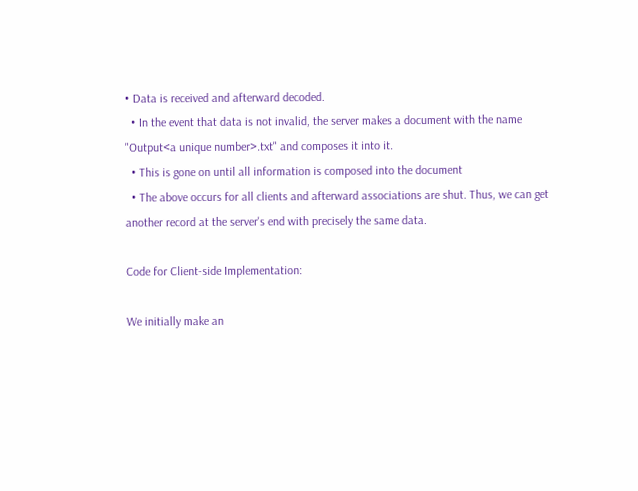• Data is received and afterward decoded.
  • In the event that data is not invalid, the server makes a document with the name "Output<a unique number>.txt" and composes it into it.
  • This is gone on until all information is composed into the document
  • The above occurs for all clients and afterward associations are shut. Thus, we can get another record at the server's end with precisely the same data.

Code for Client-side Implementation:

We initially make an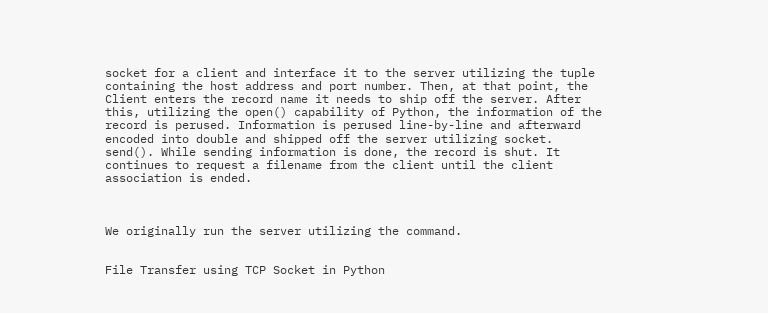socket for a client and interface it to the server utilizing the tuple containing the host address and port number. Then, at that point, the Client enters the record name it needs to ship off the server. After this, utilizing the open() capability of Python, the information of the record is perused. Information is perused line-by-line and afterward encoded into double and shipped off the server utilizing socket. send(). While sending information is done, the record is shut. It continues to request a filename from the client until the client association is ended.



We originally run the server utilizing the command.


File Transfer using TCP Socket in Python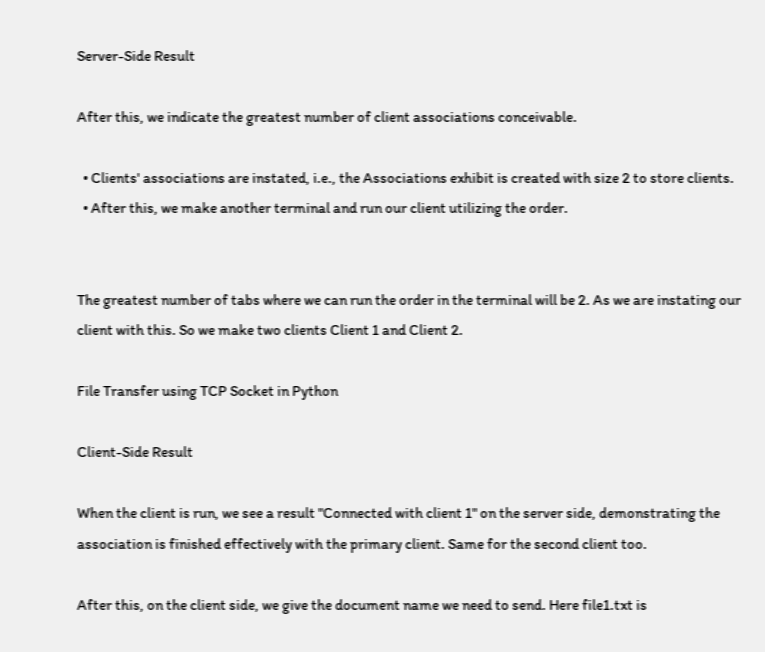Server-Side Result

After this, we indicate the greatest number of client associations conceivable.

  • Clients' associations are instated, i.e., the Associations exhibit is created with size 2 to store clients.
  • After this, we make another terminal and run our client utilizing the order.


The greatest number of tabs where we can run the order in the terminal will be 2. As we are instating our client with this. So we make two clients Client 1 and Client 2.

File Transfer using TCP Socket in Python

Client-Side Result

When the client is run, we see a result "Connected with client 1" on the server side, demonstrating the association is finished effectively with the primary client. Same for the second client too.

After this, on the client side, we give the document name we need to send. Here file1.txt is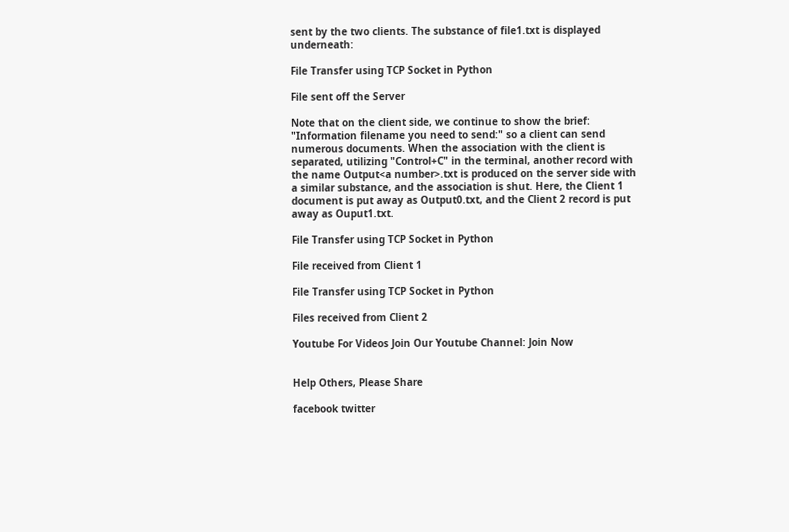sent by the two clients. The substance of file1.txt is displayed underneath:

File Transfer using TCP Socket in Python

File sent off the Server

Note that on the client side, we continue to show the brief: "Information filename you need to send:" so a client can send numerous documents. When the association with the client is separated, utilizing "Control+C" in the terminal, another record with the name Output<a number>.txt is produced on the server side with a similar substance, and the association is shut. Here, the Client 1 document is put away as Output0.txt, and the Client 2 record is put away as Ouput1.txt.

File Transfer using TCP Socket in Python

File received from Client 1

File Transfer using TCP Socket in Python

Files received from Client 2

Youtube For Videos Join Our Youtube Channel: Join Now


Help Others, Please Share

facebook twitter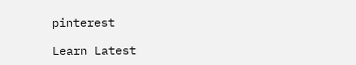pinterest

Learn Latest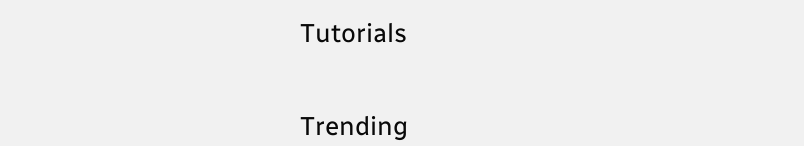Tutorials


Trending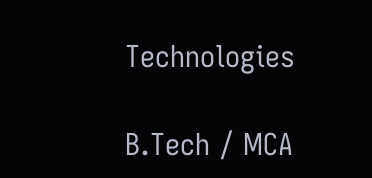Technologies

B.Tech / MCA